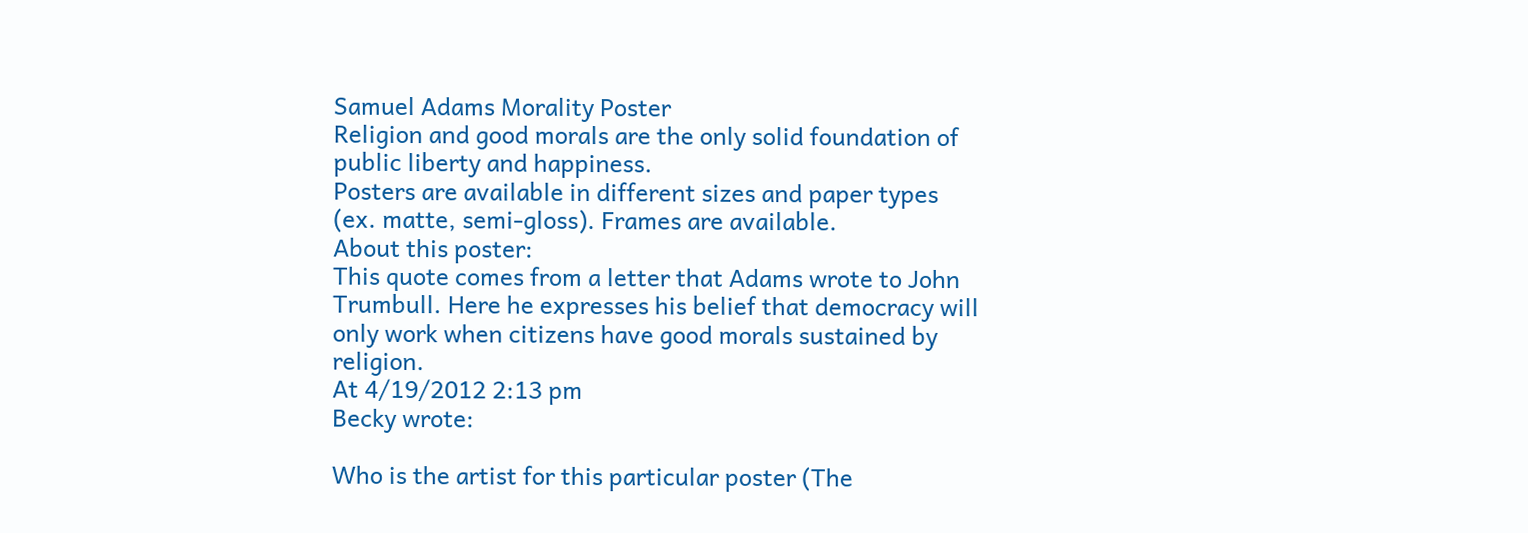Samuel Adams Morality Poster
Religion and good morals are the only solid foundation of public liberty and happiness.
Posters are available in different sizes and paper types (ex. matte, semi-gloss). Frames are available.
About this poster:
This quote comes from a letter that Adams wrote to John Trumbull. Here he expresses his belief that democracy will only work when citizens have good morals sustained by religion.
At 4/19/2012 2:13 pm
Becky wrote:

Who is the artist for this particular poster (The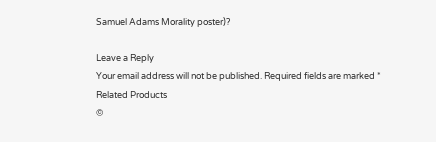Samuel Adams Morality poster)?

Leave a Reply
Your email address will not be published. Required fields are marked *
Related Products
©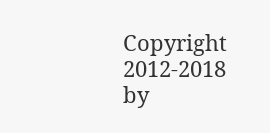Copyright 2012-2018 by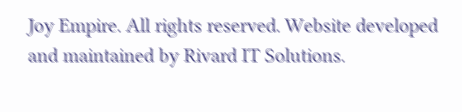Joy Empire. All rights reserved. Website developed and maintained by Rivard IT Solutions.